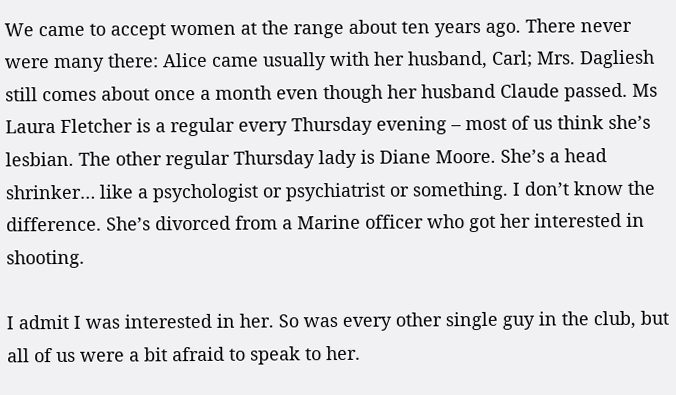We came to accept women at the range about ten years ago. There never were many there: Alice came usually with her husband, Carl; Mrs. Dagliesh still comes about once a month even though her husband Claude passed. Ms Laura Fletcher is a regular every Thursday evening – most of us think she’s lesbian. The other regular Thursday lady is Diane Moore. She’s a head shrinker… like a psychologist or psychiatrist or something. I don’t know the difference. She’s divorced from a Marine officer who got her interested in shooting.

I admit I was interested in her. So was every other single guy in the club, but all of us were a bit afraid to speak to her.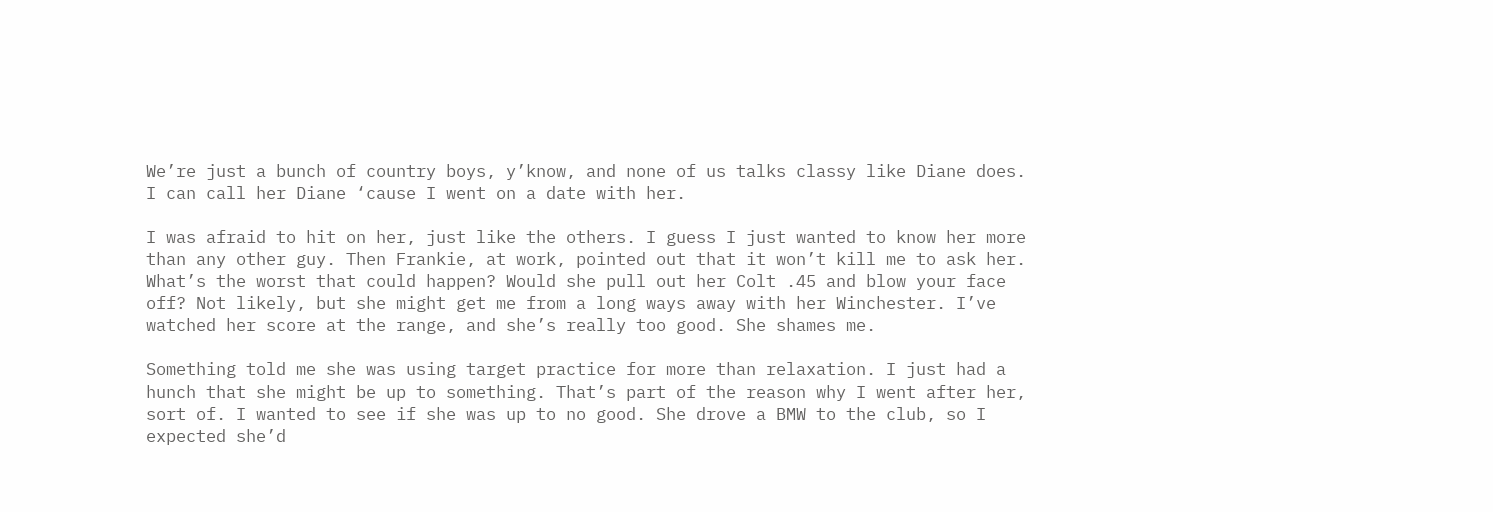We’re just a bunch of country boys, y’know, and none of us talks classy like Diane does. I can call her Diane ‘cause I went on a date with her.

I was afraid to hit on her, just like the others. I guess I just wanted to know her more than any other guy. Then Frankie, at work, pointed out that it won’t kill me to ask her. What’s the worst that could happen? Would she pull out her Colt .45 and blow your face off? Not likely, but she might get me from a long ways away with her Winchester. I’ve watched her score at the range, and she’s really too good. She shames me.

Something told me she was using target practice for more than relaxation. I just had a hunch that she might be up to something. That’s part of the reason why I went after her, sort of. I wanted to see if she was up to no good. She drove a BMW to the club, so I expected she’d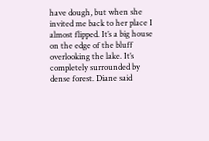have dough, but when she invited me back to her place I almost flipped. It’s a big house on the edge of the bluff overlooking the lake. It’s completely surrounded by dense forest. Diane said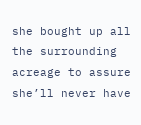she bought up all the surrounding acreage to assure she’ll never have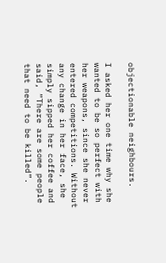objectionable neighbours.

I asked her one time why she wanted to be so perfect with her weapons, since she never entered competitions. Without any change in her face, she simply sipped her coffee and said, “There are some people that need to be killed”.